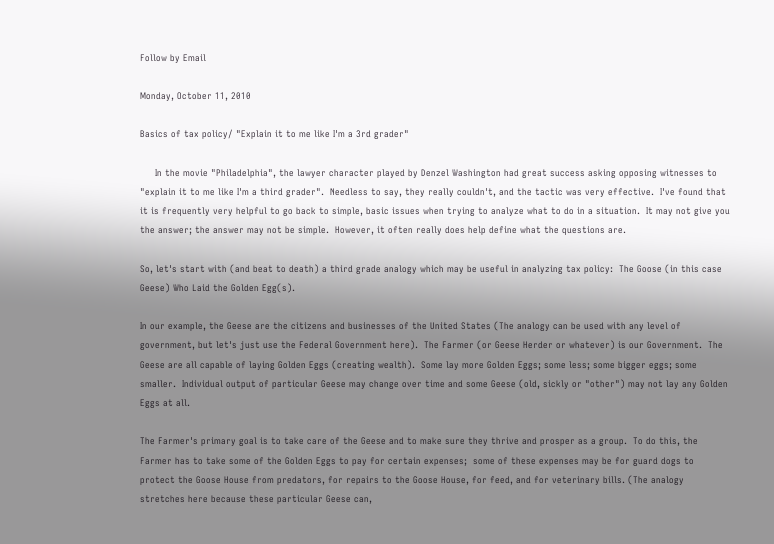Follow by Email

Monday, October 11, 2010

Basics of tax policy/ "Explain it to me like I'm a 3rd grader"

     In the movie "Philadelphia", the lawyer character played by Denzel Washington had great success asking opposing witnesses to "explain it to me like I'm a third grader".  Needless to say, they really couldn't, and the tactic was very effective.  I've found that it is frequently very helpful to go back to simple, basic issues when trying to analyze what to do in a situation.  It may not give you the answer; the answer may not be simple.  However, it often really does help define what the questions are.

So, let's start with (and beat to death) a third grade analogy which may be useful in analyzing tax policy:  The Goose (in this case Geese) Who Laid the Golden Egg(s).

In our example, the Geese are the citizens and businesses of the United States (The analogy can be used with any level of government, but let's just use the Federal Government here).  The Farmer (or Geese Herder or whatever) is our Government.  The Geese are all capable of laying Golden Eggs (creating wealth).  Some lay more Golden Eggs; some less; some bigger eggs; some smaller.  Individual output of particular Geese may change over time and some Geese (old, sickly or "other") may not lay any Golden Eggs at all.

The Farmer's primary goal is to take care of the Geese and to make sure they thrive and prosper as a group.  To do this, the Farmer has to take some of the Golden Eggs to pay for certain expenses;  some of these expenses may be for guard dogs to protect the Goose House from predators, for repairs to the Goose House, for feed, and for veterinary bills. (The analogy stretches here because these particular Geese can,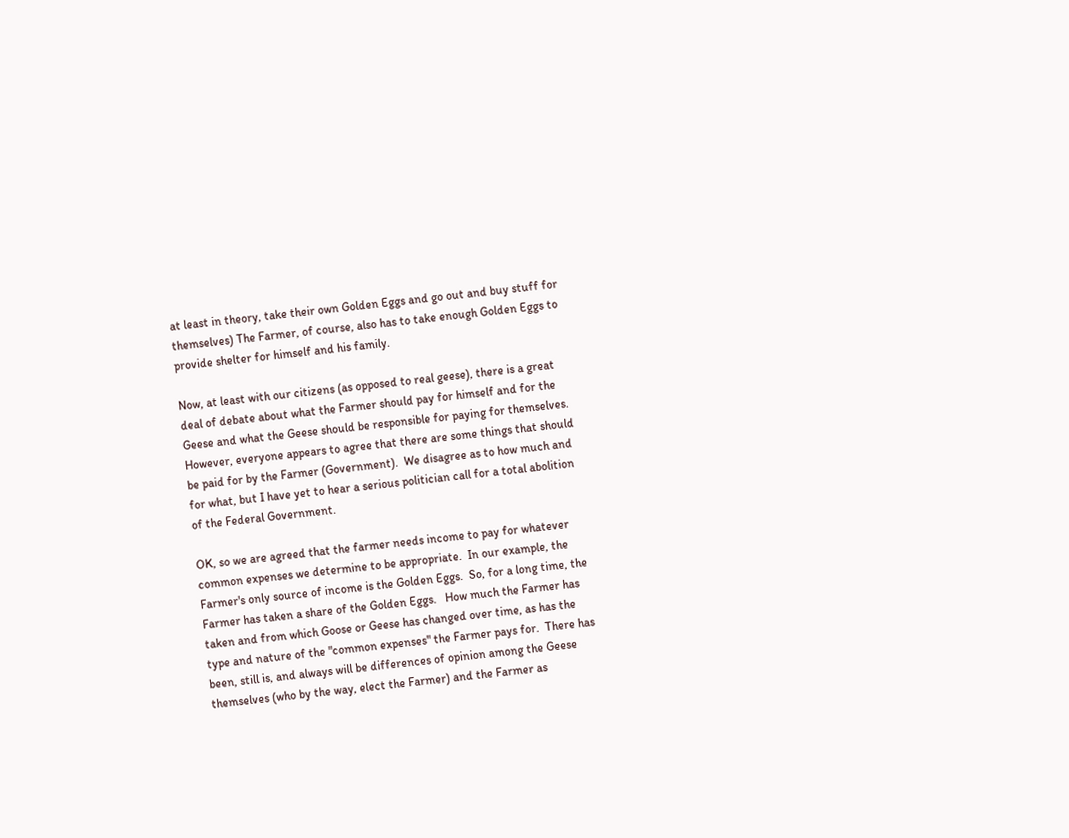at least in theory, take their own Golden Eggs and go out and buy stuff for themselves) The Farmer, of course, also has to take enough Golden Eggs to provide shelter for himself and his family.

Now, at least with our citizens (as opposed to real geese), there is a great deal of debate about what the Farmer should pay for himself and for the Geese and what the Geese should be responsible for paying for themselves.  However, everyone appears to agree that there are some things that should be paid for by the Farmer (Government).  We disagree as to how much and for what, but I have yet to hear a serious politician call for a total abolition of the Federal Government.

OK, so we are agreed that the farmer needs income to pay for whatever common expenses we determine to be appropriate.  In our example, the Farmer's only source of income is the Golden Eggs.  So, for a long time, the Farmer has taken a share of the Golden Eggs.   How much the Farmer has taken and from which Goose or Geese has changed over time, as has the type and nature of the "common expenses" the Farmer pays for.  There has been, still is, and always will be differences of opinion among the Geese themselves (who by the way, elect the Farmer) and the Farmer as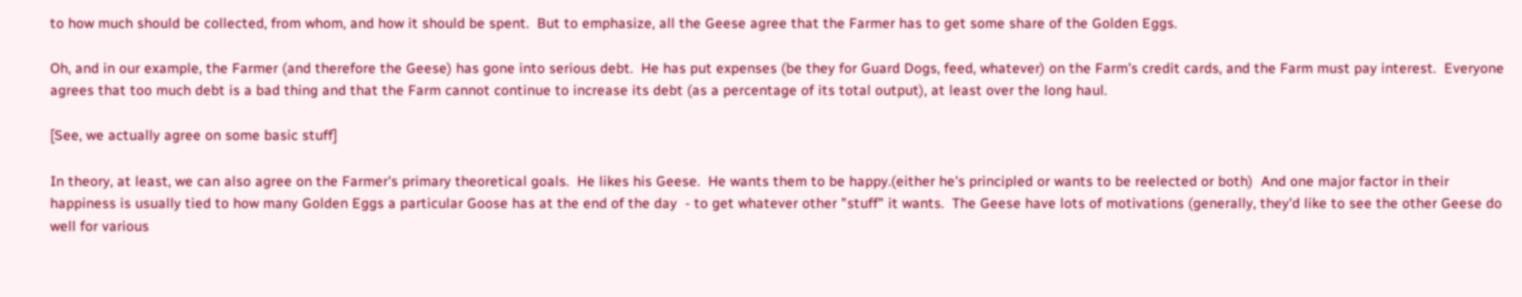to how much should be collected, from whom, and how it should be spent.  But to emphasize, all the Geese agree that the Farmer has to get some share of the Golden Eggs.

Oh, and in our example, the Farmer (and therefore the Geese) has gone into serious debt.  He has put expenses (be they for Guard Dogs, feed, whatever) on the Farm's credit cards, and the Farm must pay interest.  Everyone agrees that too much debt is a bad thing and that the Farm cannot continue to increase its debt (as a percentage of its total output), at least over the long haul.

[See, we actually agree on some basic stuff]

In theory, at least, we can also agree on the Farmer's primary theoretical goals.  He likes his Geese.  He wants them to be happy.(either he's principled or wants to be reelected or both)  And one major factor in their happiness is usually tied to how many Golden Eggs a particular Goose has at the end of the day  - to get whatever other "stuff" it wants.  The Geese have lots of motivations (generally, they'd like to see the other Geese do well for various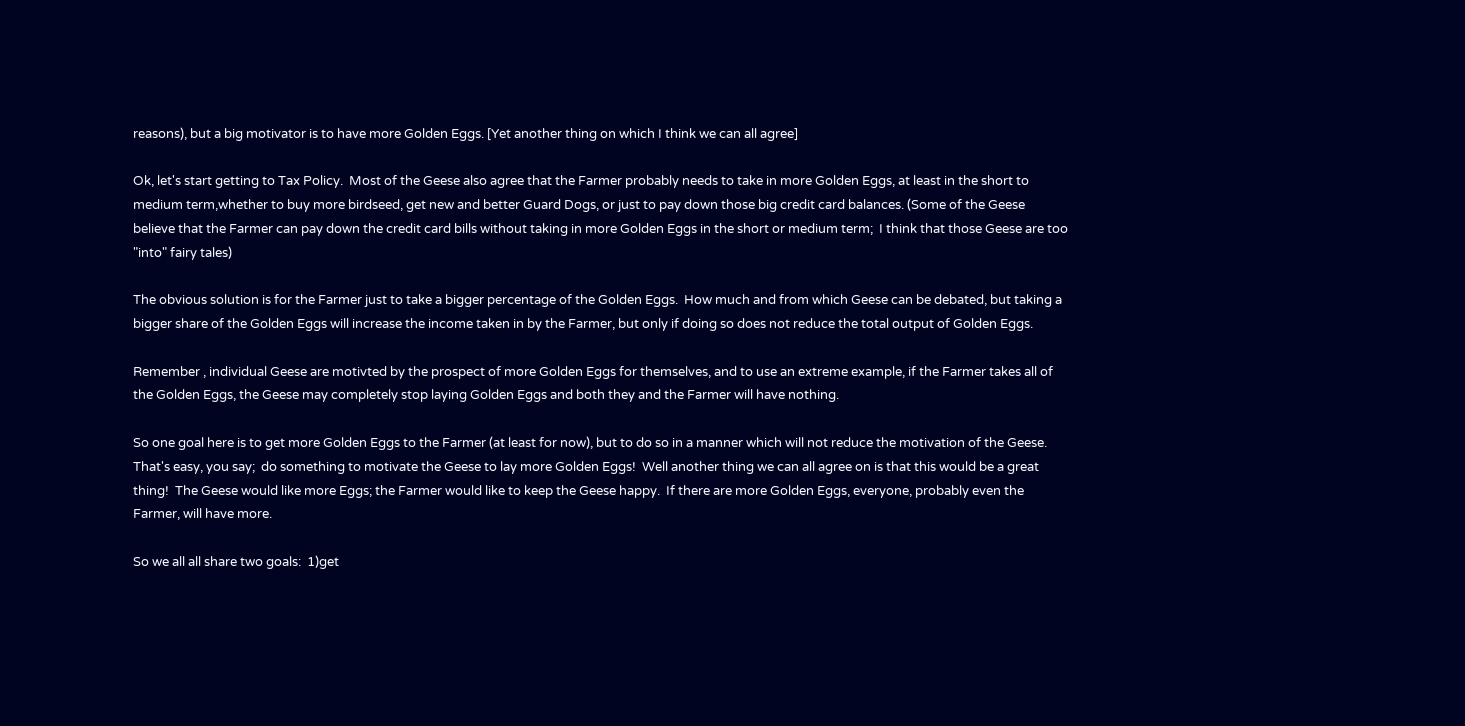reasons), but a big motivator is to have more Golden Eggs. [Yet another thing on which I think we can all agree]

Ok, let's start getting to Tax Policy.  Most of the Geese also agree that the Farmer probably needs to take in more Golden Eggs, at least in the short to medium term,whether to buy more birdseed, get new and better Guard Dogs, or just to pay down those big credit card balances. (Some of the Geese believe that the Farmer can pay down the credit card bills without taking in more Golden Eggs in the short or medium term;  I think that those Geese are too "into" fairy tales)

The obvious solution is for the Farmer just to take a bigger percentage of the Golden Eggs.  How much and from which Geese can be debated, but taking a bigger share of the Golden Eggs will increase the income taken in by the Farmer, but only if doing so does not reduce the total output of Golden Eggs.

Remember , individual Geese are motivted by the prospect of more Golden Eggs for themselves, and to use an extreme example, if the Farmer takes all of the Golden Eggs, the Geese may completely stop laying Golden Eggs and both they and the Farmer will have nothing.

So one goal here is to get more Golden Eggs to the Farmer (at least for now), but to do so in a manner which will not reduce the motivation of the Geese.  That's easy, you say;  do something to motivate the Geese to lay more Golden Eggs!  Well another thing we can all agree on is that this would be a great thing!  The Geese would like more Eggs; the Farmer would like to keep the Geese happy.  If there are more Golden Eggs, everyone, probably even the Farmer, will have more.

So we all all share two goals:  1)get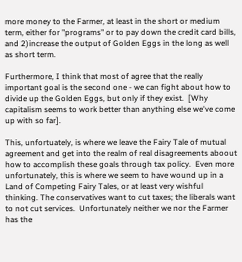more money to the Farmer, at least in the short or medium term, either for "programs" or to pay down the credit card bills, and 2)increase the output of Golden Eggs in the long as well as short term.

Furthermore, I think that most of agree that the really important goal is the second one - we can fight about how to divide up the Golden Eggs, but only if they exist.  [Why capitalism seems to work better than anything else we've come up with so far].

This, unfortuately, is where we leave the Fairy Tale of mutual agreement and get into the realm of real disagreements aboout how to accomplish these goals through tax policy.  Even more unfortunately, this is where we seem to have wound up in a Land of Competing Fairy Tales, or at least very wishful thinking. The conservatives want to cut taxes; the liberals want to not cut services.  Unfortunately neither we nor the Farmer has the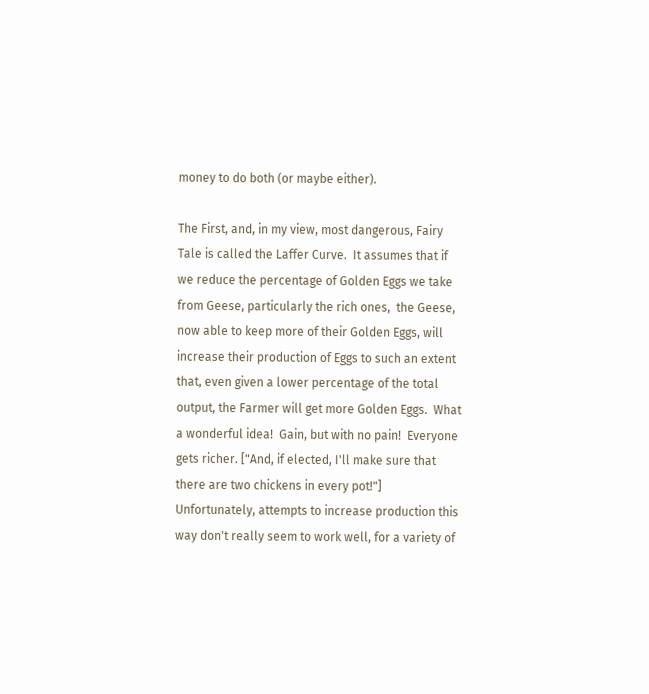money to do both (or maybe either).

The First, and, in my view, most dangerous, Fairy Tale is called the Laffer Curve.  It assumes that if we reduce the percentage of Golden Eggs we take from Geese, particularly the rich ones,  the Geese, now able to keep more of their Golden Eggs, will increase their production of Eggs to such an extent that, even given a lower percentage of the total output, the Farmer will get more Golden Eggs.  What a wonderful idea!  Gain, but with no pain!  Everyone gets richer. ["And, if elected, I'll make sure that there are two chickens in every pot!"] Unfortunately, attempts to increase production this way don't really seem to work well, for a variety of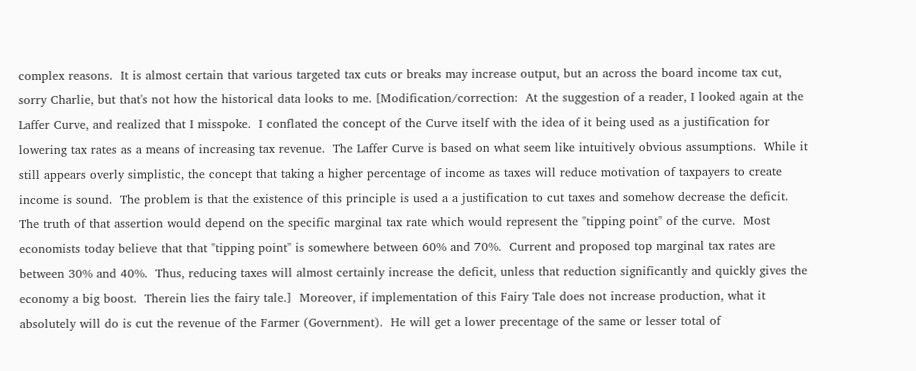complex reasons.  It is almost certain that various targeted tax cuts or breaks may increase output, but an across the board income tax cut,  sorry Charlie, but that's not how the historical data looks to me. [Modification/correction:  At the suggestion of a reader, I looked again at the Laffer Curve, and realized that I misspoke.  I conflated the concept of the Curve itself with the idea of it being used as a justification for lowering tax rates as a means of increasing tax revenue.  The Laffer Curve is based on what seem like intuitively obvious assumptions.  While it still appears overly simplistic, the concept that taking a higher percentage of income as taxes will reduce motivation of taxpayers to create income is sound.  The problem is that the existence of this principle is used a a justification to cut taxes and somehow decrease the deficit.  The truth of that assertion would depend on the specific marginal tax rate which would represent the "tipping point" of the curve.  Most economists today believe that that "tipping point" is somewhere between 60% and 70%.  Current and proposed top marginal tax rates are between 30% and 40%.  Thus, reducing taxes will almost certainly increase the deficit, unless that reduction significantly and quickly gives the economy a big boost.  Therein lies the fairy tale.]  Moreover, if implementation of this Fairy Tale does not increase production, what it absolutely will do is cut the revenue of the Farmer (Government).  He will get a lower precentage of the same or lesser total of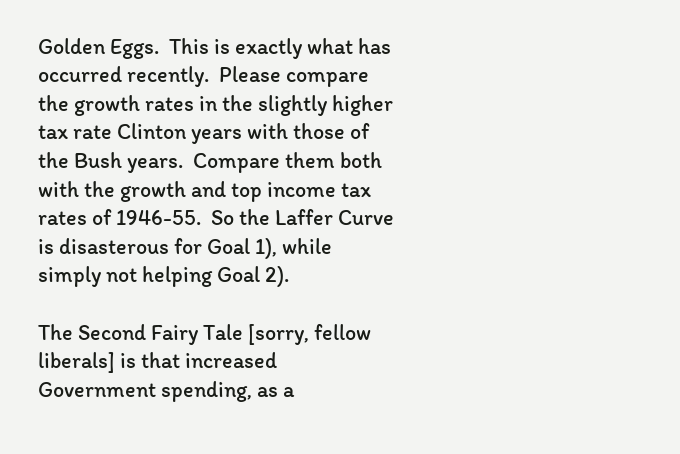Golden Eggs.  This is exactly what has occurred recently.  Please compare the growth rates in the slightly higher tax rate Clinton years with those of the Bush years.  Compare them both with the growth and top income tax rates of 1946-55.  So the Laffer Curve is disasterous for Goal 1), while simply not helping Goal 2).

The Second Fairy Tale [sorry, fellow liberals] is that increased Government spending, as a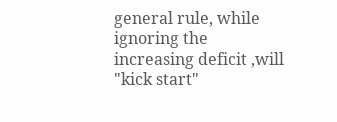general rule, while ignoring the increasing deficit ,will "kick start"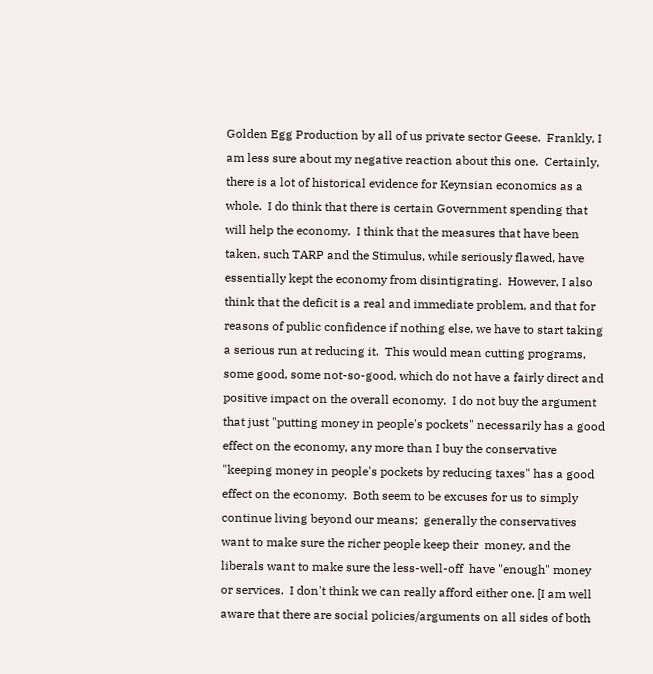Golden Egg Production by all of us private sector Geese.  Frankly, I am less sure about my negative reaction about this one.  Certainly, there is a lot of historical evidence for Keynsian economics as a whole.  I do think that there is certain Government spending that will help the economy.  I think that the measures that have been taken, such TARP and the Stimulus, while seriously flawed, have essentially kept the economy from disintigrating.  However, I also think that the deficit is a real and immediate problem, and that for reasons of public confidence if nothing else, we have to start taking a serious run at reducing it.  This would mean cutting programs, some good, some not-so-good, which do not have a fairly direct and positive impact on the overall economy.  I do not buy the argument that just "putting money in people's pockets" necessarily has a good effect on the economy, any more than I buy the conservative "keeping money in people's pockets by reducing taxes" has a good effect on the economy.  Both seem to be excuses for us to simply continue living beyond our means;  generally the conservatives want to make sure the richer people keep their  money, and the liberals want to make sure the less-well-off  have "enough" money or services.  I don't think we can really afford either one. [I am well aware that there are social policies/arguments on all sides of both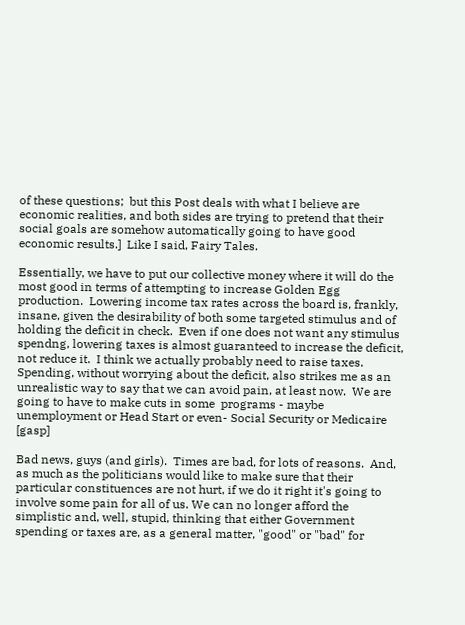of these questions;  but this Post deals with what I believe are economic realities, and both sides are trying to pretend that their social goals are somehow automatically going to have good economic results.]  Like I said, Fairy Tales.

Essentially, we have to put our collective money where it will do the most good in terms of attempting to increase Golden Egg production.  Lowering income tax rates across the board is, frankly, insane, given the desirability of both some targeted stimulus and of holding the deficit in check.  Even if one does not want any stimulus spendng, lowering taxes is almost guaranteed to increase the deficit, not reduce it.  I think we actually probably need to raise taxes.  Spending, without worrying about the deficit, also strikes me as an unrealistic way to say that we can avoid pain, at least now.  We are going to have to make cuts in some  programs - maybe unemployment or Head Start or even- Social Security or Medicaire [gasp]

Bad news, guys (and girls).  Times are bad, for lots of reasons.  And, as much as the politicians would like to make sure that their particular constituences are not hurt, if we do it right it's going to involve some pain for all of us. We can no longer afford the simplistic and, well, stupid, thinking that either Government spending or taxes are, as a general matter, "good" or "bad" for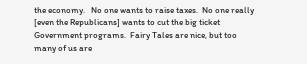the economy.   No one wants to raise taxes.  No one really [even the Republicans] wants to cut the big ticket Government programs.  Fairy Tales are nice, but too many of us are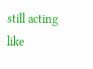still acting like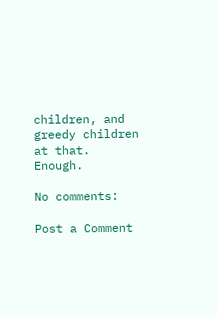children, and greedy children at that.  Enough.

No comments:

Post a Comment